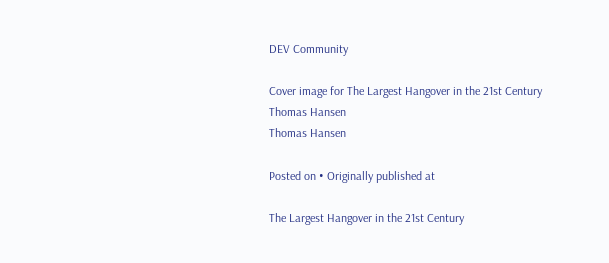DEV Community

Cover image for The Largest Hangover in the 21st Century
Thomas Hansen
Thomas Hansen

Posted on • Originally published at

The Largest Hangover in the 21st Century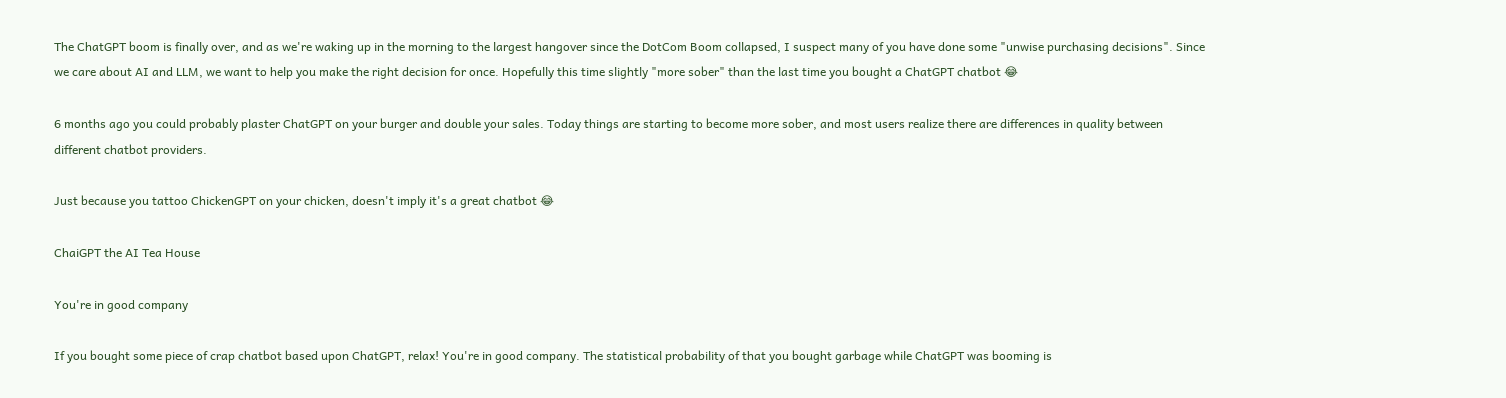The ChatGPT boom is finally over, and as we're waking up in the morning to the largest hangover since the DotCom Boom collapsed, I suspect many of you have done some "unwise purchasing decisions". Since we care about AI and LLM, we want to help you make the right decision for once. Hopefully this time slightly "more sober" than the last time you bought a ChatGPT chatbot 😂

6 months ago you could probably plaster ChatGPT on your burger and double your sales. Today things are starting to become more sober, and most users realize there are differences in quality between different chatbot providers.

Just because you tattoo ChickenGPT on your chicken, doesn't imply it's a great chatbot 😂

ChaiGPT the AI Tea House

You're in good company

If you bought some piece of crap chatbot based upon ChatGPT, relax! You're in good company. The statistical probability of that you bought garbage while ChatGPT was booming is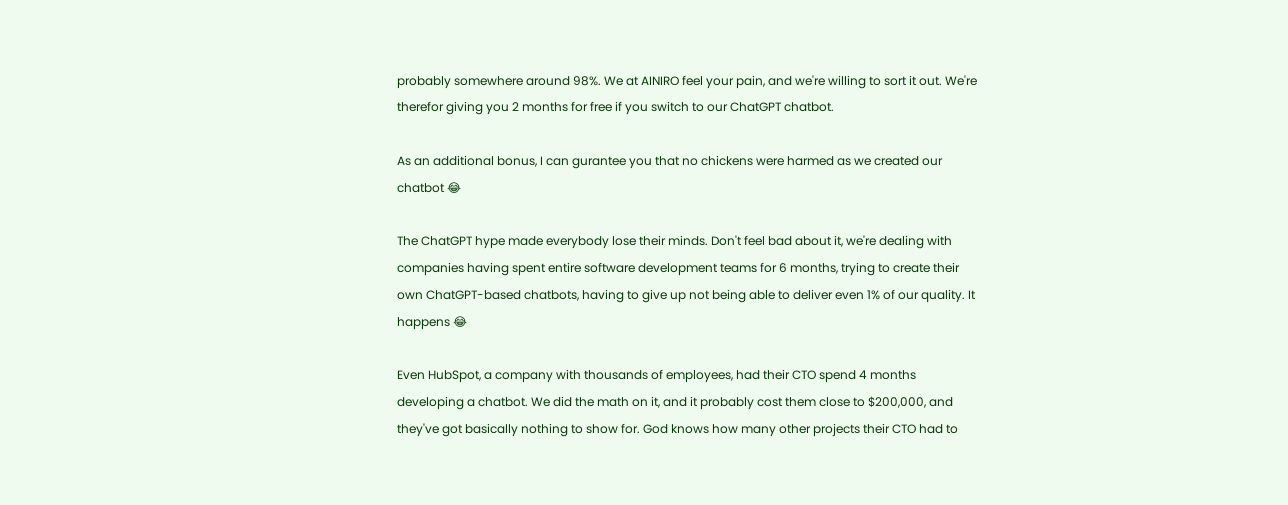probably somewhere around 98%. We at AINIRO feel your pain, and we're willing to sort it out. We're therefor giving you 2 months for free if you switch to our ChatGPT chatbot.

As an additional bonus, I can gurantee you that no chickens were harmed as we created our chatbot 😂

The ChatGPT hype made everybody lose their minds. Don't feel bad about it, we're dealing with companies having spent entire software development teams for 6 months, trying to create their own ChatGPT-based chatbots, having to give up not being able to deliver even 1% of our quality. It happens 😂

Even HubSpot, a company with thousands of employees, had their CTO spend 4 months developing a chatbot. We did the math on it, and it probably cost them close to $200,000, and they've got basically nothing to show for. God knows how many other projects their CTO had to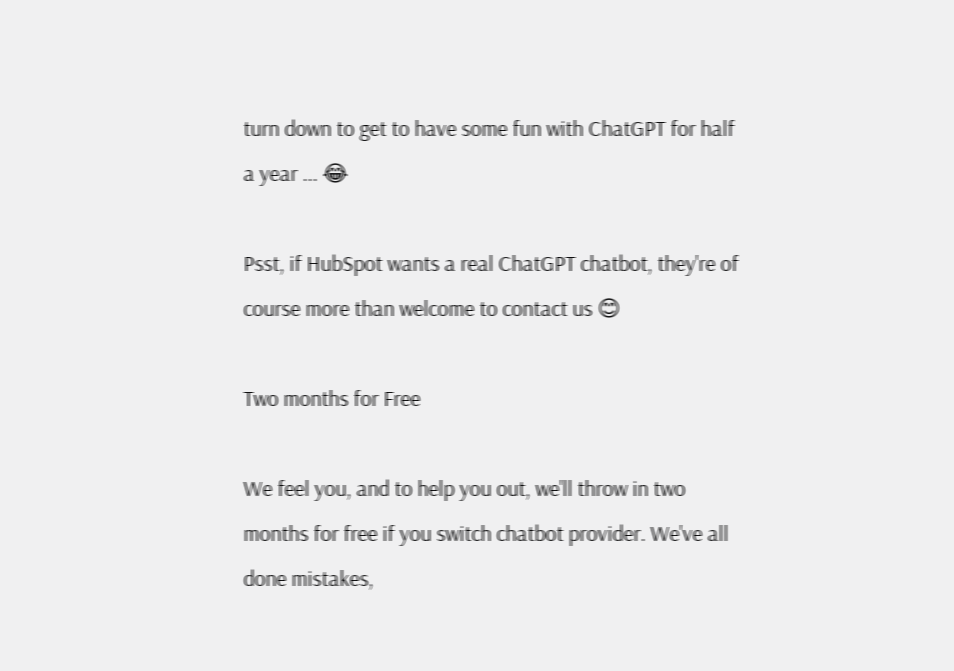turn down to get to have some fun with ChatGPT for half a year ... 😂

Psst, if HubSpot wants a real ChatGPT chatbot, they're of course more than welcome to contact us 😊

Two months for Free

We feel you, and to help you out, we'll throw in two months for free if you switch chatbot provider. We've all done mistakes,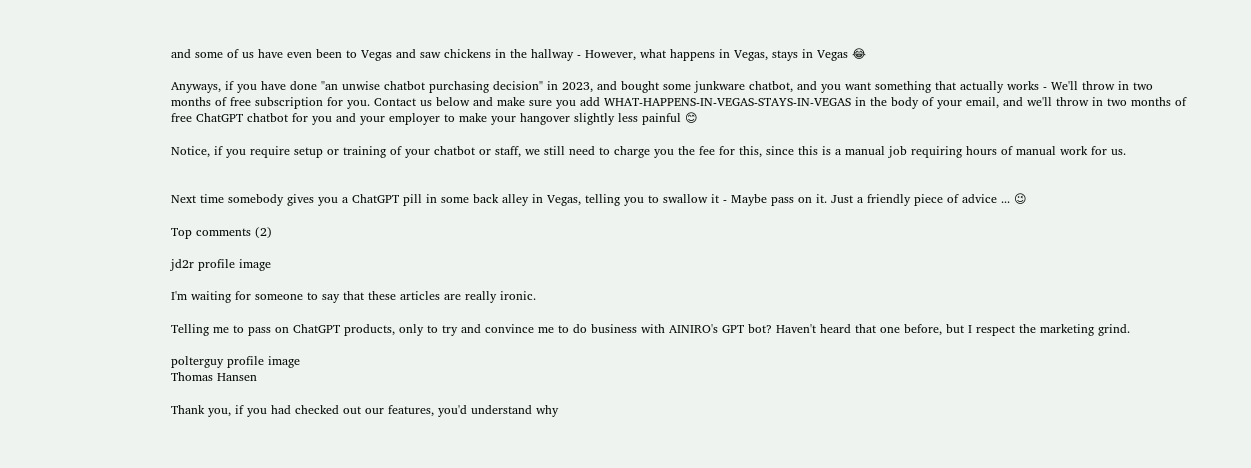and some of us have even been to Vegas and saw chickens in the hallway - However, what happens in Vegas, stays in Vegas 😂

Anyways, if you have done "an unwise chatbot purchasing decision" in 2023, and bought some junkware chatbot, and you want something that actually works - We'll throw in two months of free subscription for you. Contact us below and make sure you add WHAT-HAPPENS-IN-VEGAS-STAYS-IN-VEGAS in the body of your email, and we'll throw in two months of free ChatGPT chatbot for you and your employer to make your hangover slightly less painful 😊

Notice, if you require setup or training of your chatbot or staff, we still need to charge you the fee for this, since this is a manual job requiring hours of manual work for us.


Next time somebody gives you a ChatGPT pill in some back alley in Vegas, telling you to swallow it - Maybe pass on it. Just a friendly piece of advice ... 😉

Top comments (2)

jd2r profile image

I'm waiting for someone to say that these articles are really ironic.

Telling me to pass on ChatGPT products, only to try and convince me to do business with AINIRO's GPT bot? Haven't heard that one before, but I respect the marketing grind.

polterguy profile image
Thomas Hansen

Thank you, if you had checked out our features, you'd understand why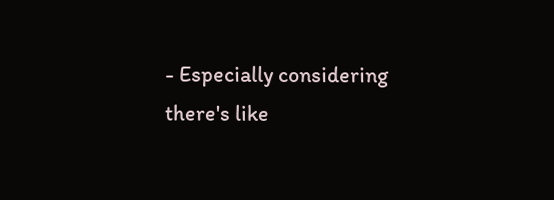- Especially considering there's like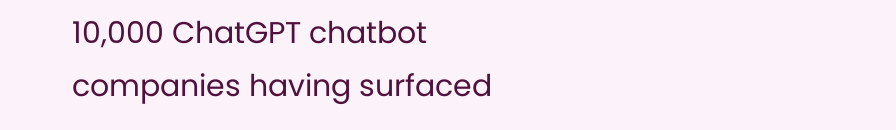10,000 ChatGPT chatbot companies having surfaced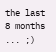the last 8 months ... ;)